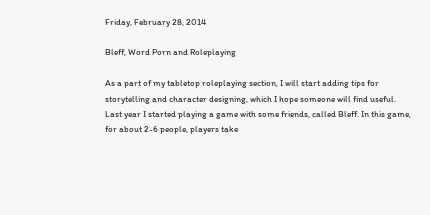Friday, February 28, 2014

Bleff, Word Porn and Roleplaying

As a part of my tabletop roleplaying section, I will start adding tips for storytelling and character designing, which I hope someone will find useful.
Last year I started playing a game with some friends, called Bleff. In this game, for about 2-6 people, players take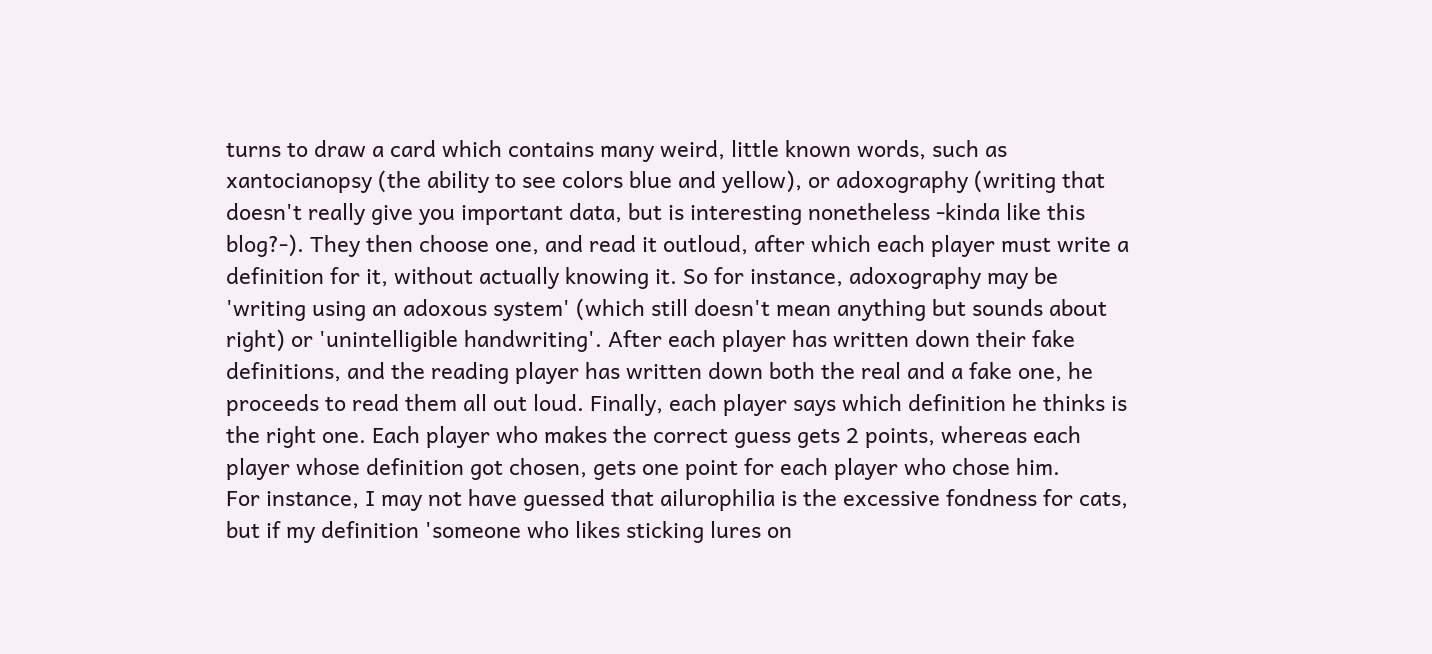turns to draw a card which contains many weird, little known words, such as xantocianopsy (the ability to see colors blue and yellow), or adoxography (writing that doesn't really give you important data, but is interesting nonetheless -kinda like this blog?-). They then choose one, and read it outloud, after which each player must write a definition for it, without actually knowing it. So for instance, adoxography may be 'writing using an adoxous system' (which still doesn't mean anything but sounds about right) or 'unintelligible handwriting'. After each player has written down their fake definitions, and the reading player has written down both the real and a fake one, he proceeds to read them all out loud. Finally, each player says which definition he thinks is the right one. Each player who makes the correct guess gets 2 points, whereas each player whose definition got chosen, gets one point for each player who chose him.
For instance, I may not have guessed that ailurophilia is the excessive fondness for cats, but if my definition 'someone who likes sticking lures on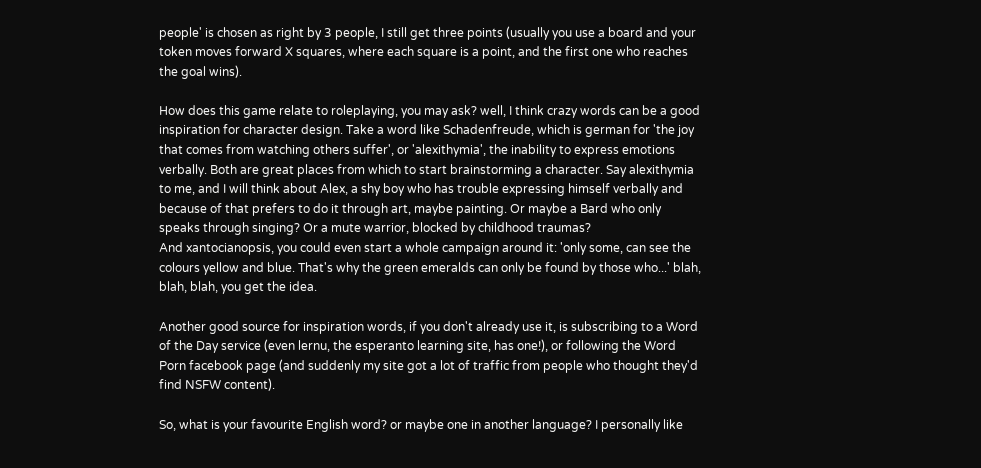people' is chosen as right by 3 people, I still get three points (usually you use a board and your token moves forward X squares, where each square is a point, and the first one who reaches the goal wins).

How does this game relate to roleplaying, you may ask? well, I think crazy words can be a good inspiration for character design. Take a word like Schadenfreude, which is german for 'the joy that comes from watching others suffer', or 'alexithymia', the inability to express emotions verbally. Both are great places from which to start brainstorming a character. Say alexithymia to me, and I will think about Alex, a shy boy who has trouble expressing himself verbally and because of that prefers to do it through art, maybe painting. Or maybe a Bard who only speaks through singing? Or a mute warrior, blocked by childhood traumas?
And xantocianopsis, you could even start a whole campaign around it: 'only some, can see the colours yellow and blue. That's why the green emeralds can only be found by those who...' blah, blah, blah, you get the idea.

Another good source for inspiration words, if you don't already use it, is subscribing to a Word of the Day service (even lernu, the esperanto learning site, has one!), or following the Word Porn facebook page (and suddenly my site got a lot of traffic from people who thought they'd find NSFW content).

So, what is your favourite English word? or maybe one in another language? I personally like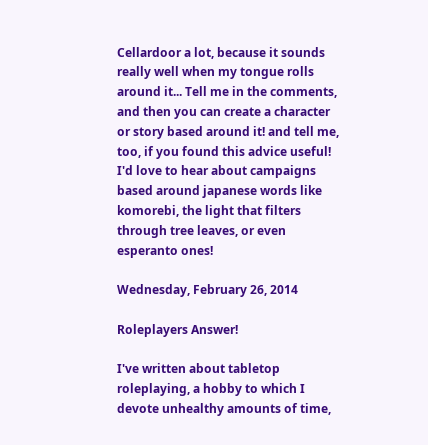Cellardoor a lot, because it sounds really well when my tongue rolls around it... Tell me in the comments, and then you can create a character or story based around it! and tell me, too, if you found this advice useful! I'd love to hear about campaigns based around japanese words like komorebi, the light that filters through tree leaves, or even esperanto ones!

Wednesday, February 26, 2014

Roleplayers Answer!

I've written about tabletop roleplaying, a hobby to which I devote unhealthy amounts of time,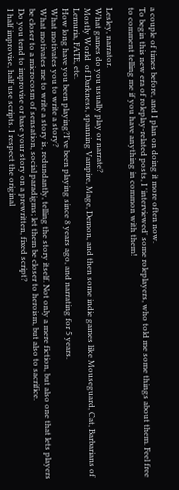a couple of times before, and I plan on doing it more often now.
To begin this new era of roleplay-related posts, I 'interviewed' some roleplayers, who told me some things about them. Feel free to comment telling me if you have anything in common with them!

Lesley, narrator.
What games do you usually play or narrate?
Mostly World  of Darkness, spanning Vampire, Mage, Demon, and then some indie games like Mouseguard, Cat, Barbarians of Lemuria, FATE, etc.
How long have you been playing?I've been playing since 8 years ago, and narrating for 5 years.
What motivates you to write a story?
What motivates me to write a story is, redundantly, telling the story itself. Not only a mere fiction, but also one that lets players be closer to a microcosm of sensation, social paradigms; let them be closer to heroism, but also to sacrifice.
Do you tend to improvise or base your story on a prewritten, fixed script?
I half improvise, half use scripts. I respect the original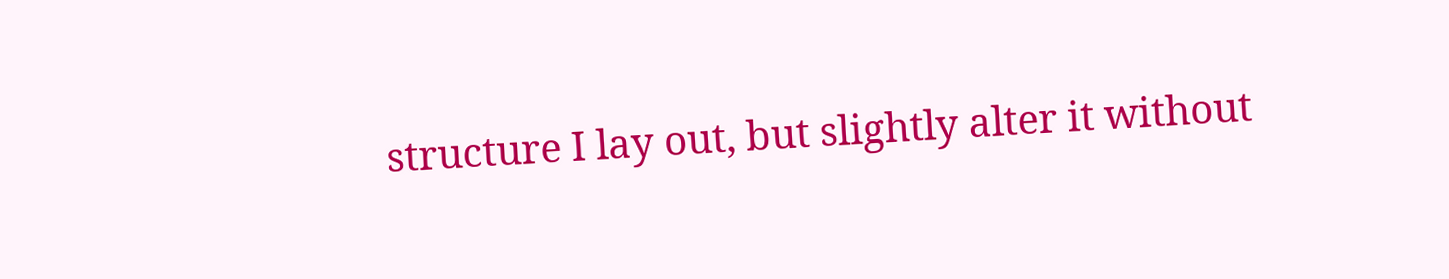structure I lay out, but slightly alter it without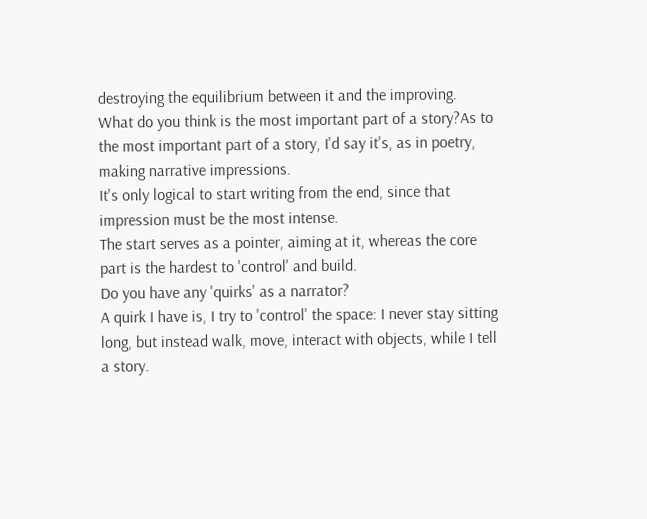destroying the equilibrium between it and the improving.
What do you think is the most important part of a story?As to the most important part of a story, I'd say it's, as in poetry, making narrative impressions.
It's only logical to start writing from the end, since that impression must be the most intense.
The start serves as a pointer, aiming at it, whereas the core part is the hardest to 'control' and build.
Do you have any 'quirks' as a narrator?
A quirk I have is, I try to 'control' the space: I never stay sitting long, but instead walk, move, interact with objects, while I tell a story.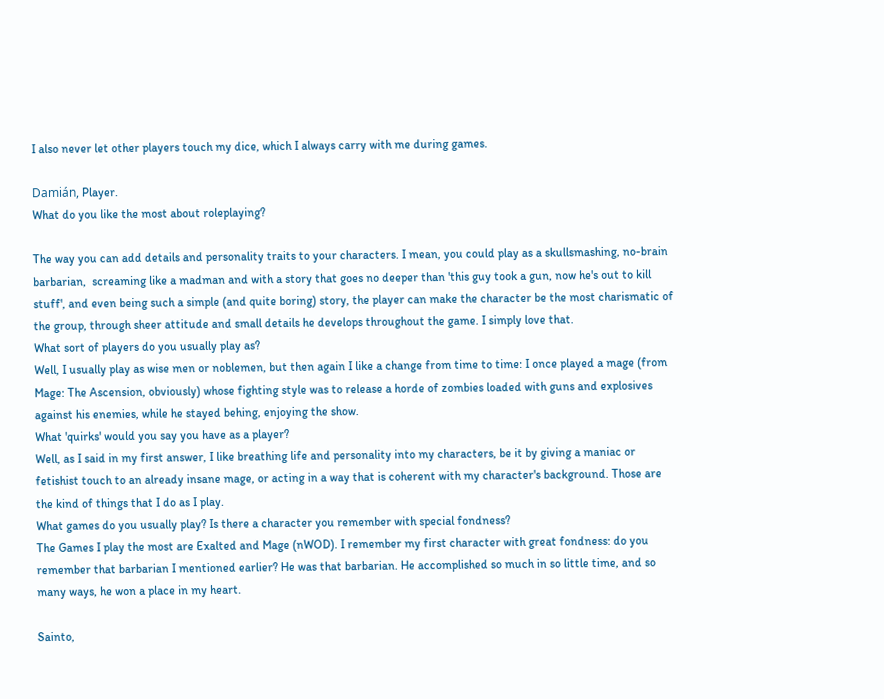I also never let other players touch my dice, which I always carry with me during games.

Damián, Player.
What do you like the most about roleplaying?

The way you can add details and personality traits to your characters. I mean, you could play as a skullsmashing, no-brain barbarian,  screaming like a madman and with a story that goes no deeper than 'this guy took a gun, now he's out to kill stuff', and even being such a simple (and quite boring) story, the player can make the character be the most charismatic of the group, through sheer attitude and small details he develops throughout the game. I simply love that.
What sort of players do you usually play as?
Well, I usually play as wise men or noblemen, but then again I like a change from time to time: I once played a mage (from Mage: The Ascension, obviously) whose fighting style was to release a horde of zombies loaded with guns and explosives against his enemies, while he stayed behing, enjoying the show.
What 'quirks' would you say you have as a player?
Well, as I said in my first answer, I like breathing life and personality into my characters, be it by giving a maniac or fetishist touch to an already insane mage, or acting in a way that is coherent with my character's background. Those are the kind of things that I do as I play.
What games do you usually play? Is there a character you remember with special fondness?
The Games I play the most are Exalted and Mage (nWOD). I remember my first character with great fondness: do you remember that barbarian I mentioned earlier? He was that barbarian. He accomplished so much in so little time, and so many ways, he won a place in my heart.

Sainto,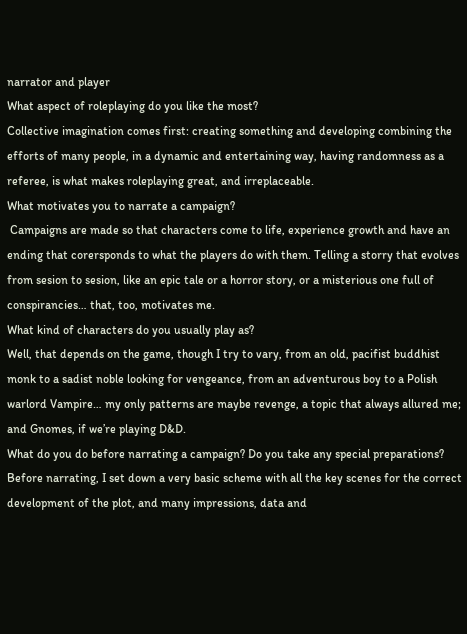narrator and player
What aspect of roleplaying do you like the most?
Collective imagination comes first: creating something and developing combining the efforts of many people, in a dynamic and entertaining way, having randomness as a referee, is what makes roleplaying great, and irreplaceable.
What motivates you to narrate a campaign?
 Campaigns are made so that characters come to life, experience growth and have an ending that corersponds to what the players do with them. Telling a storry that evolves from sesion to sesion, like an epic tale or a horror story, or a misterious one full of conspirancies… that, too, motivates me.
What kind of characters do you usually play as?
Well, that depends on the game, though I try to vary, from an old, pacifist buddhist monk to a sadist noble looking for vengeance, from an adventurous boy to a Polish warlord Vampire… my only patterns are maybe revenge, a topic that always allured me; and Gnomes, if we’re playing D&D.
What do you do before narrating a campaign? Do you take any special preparations?
Before narrating, I set down a very basic scheme with all the key scenes for the correct development of the plot, and many impressions, data and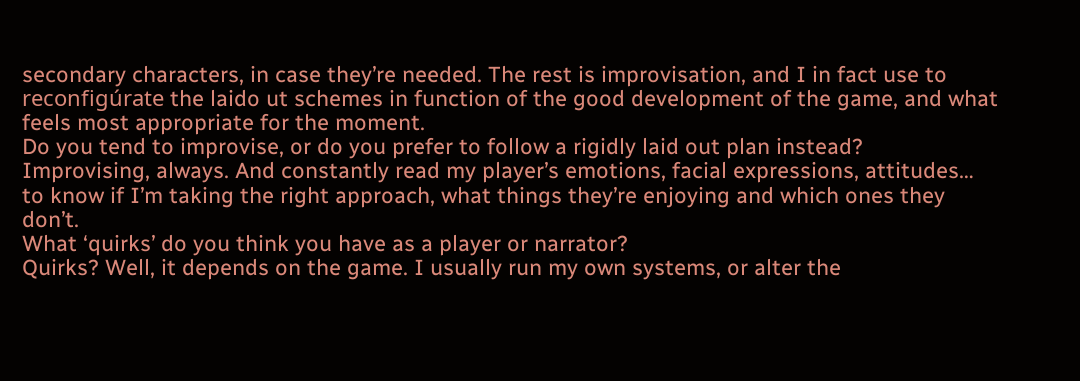secondary characters, in case they’re needed. The rest is improvisation, and I in fact use to reconfigúrate the laido ut schemes in function of the good development of the game, and what feels most appropriate for the moment.
Do you tend to improvise, or do you prefer to follow a rigidly laid out plan instead?
Improvising, always. And constantly read my player’s emotions, facial expressions, attitudes… to know if I’m taking the right approach, what things they’re enjoying and which ones they don’t.
What ‘quirks’ do you think you have as a player or narrator?
Quirks? Well, it depends on the game. I usually run my own systems, or alter the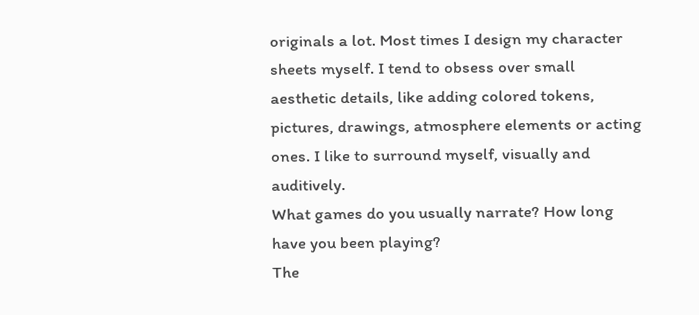originals a lot. Most times I design my character sheets myself. I tend to obsess over small aesthetic details, like adding colored tokens, pictures, drawings, atmosphere elements or acting ones. I like to surround myself, visually and auditively.
What games do you usually narrate? How long have you been playing?
The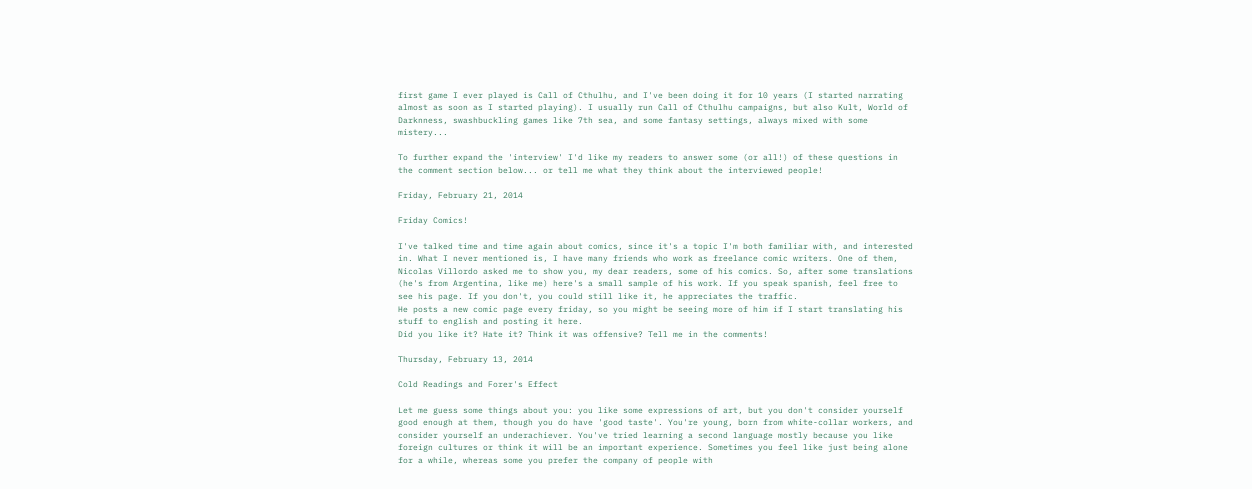first game I ever played is Call of Cthulhu, and I've been doing it for 10 years (I started narrating almost as soon as I started playing). I usually run Call of Cthulhu campaigns, but also Kult, World of Darknness, swashbuckling games like 7th sea, and some fantasy settings, always mixed with some mistery...

To further expand the 'interview' I'd like my readers to answer some (or all!) of these questions in the comment section below... or tell me what they think about the interviewed people!

Friday, February 21, 2014

Friday Comics!

I've talked time and time again about comics, since it's a topic I'm both familiar with, and interested in. What I never mentioned is, I have many friends who work as freelance comic writers. One of them, Nicolas Villordo asked me to show you, my dear readers, some of his comics. So, after some translations (he's from Argentina, like me) here's a small sample of his work. If you speak spanish, feel free to see his page. If you don't, you could still like it, he appreciates the traffic.
He posts a new comic page every friday, so you might be seeing more of him if I start translating his stuff to english and posting it here.
Did you like it? Hate it? Think it was offensive? Tell me in the comments!

Thursday, February 13, 2014

Cold Readings and Forer's Effect

Let me guess some things about you: you like some expressions of art, but you don't consider yourself good enough at them, though you do have 'good taste'. You're young, born from white-collar workers, and consider yourself an underachiever. You've tried learning a second language mostly because you like foreign cultures or think it will be an important experience. Sometimes you feel like just being alone for a while, whereas some you prefer the company of people with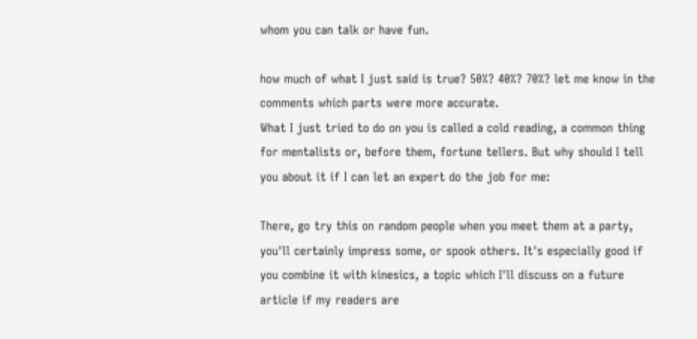whom you can talk or have fun.

how much of what I just said is true? 50%? 40%? 70%? let me know in the comments which parts were more accurate.
What I just tried to do on you is called a cold reading, a common thing for mentalists or, before them, fortune tellers. But why should I tell you about it if I can let an expert do the job for me:

There, go try this on random people when you meet them at a party, you'll certainly impress some, or spook others. It's especially good if you combine it with kinesics, a topic which I'll discuss on a future article if my readers are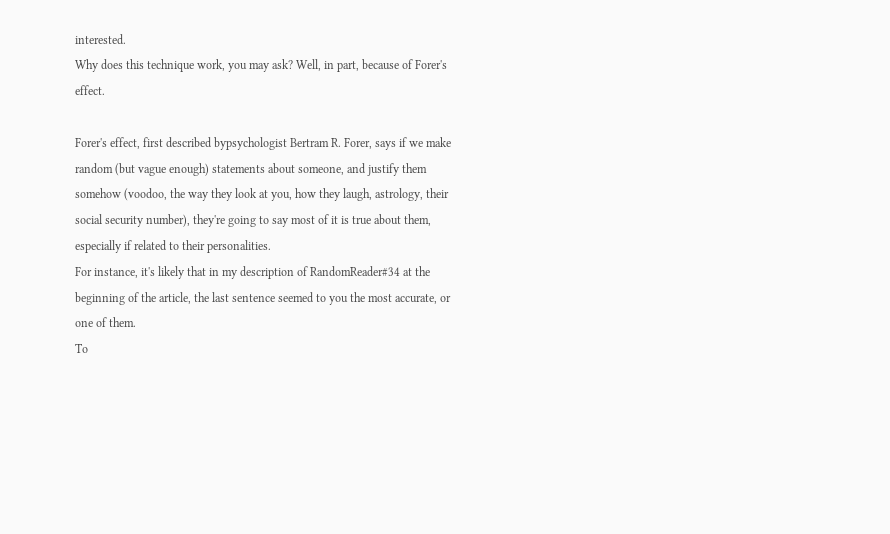interested.
Why does this technique work, you may ask? Well, in part, because of Forer's effect.

Forer's effect, first described bypsychologist Bertram R. Forer, says if we make random (but vague enough) statements about someone, and justify them somehow (voodoo, the way they look at you, how they laugh, astrology, their social security number), they're going to say most of it is true about them, especially if related to their personalities.
For instance, it's likely that in my description of RandomReader#34 at the beginning of the article, the last sentence seemed to you the most accurate, or one of them.
To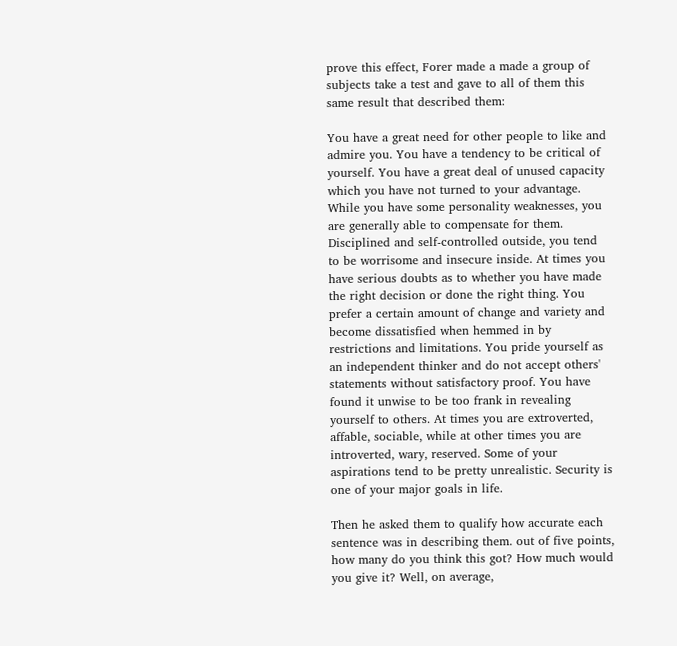prove this effect, Forer made a made a group of subjects take a test and gave to all of them this same result that described them:

You have a great need for other people to like and admire you. You have a tendency to be critical of yourself. You have a great deal of unused capacity which you have not turned to your advantage. While you have some personality weaknesses, you are generally able to compensate for them. Disciplined and self-controlled outside, you tend to be worrisome and insecure inside. At times you have serious doubts as to whether you have made the right decision or done the right thing. You prefer a certain amount of change and variety and become dissatisfied when hemmed in by restrictions and limitations. You pride yourself as an independent thinker and do not accept others' statements without satisfactory proof. You have found it unwise to be too frank in revealing yourself to others. At times you are extroverted, affable, sociable, while at other times you are introverted, wary, reserved. Some of your aspirations tend to be pretty unrealistic. Security is one of your major goals in life.

Then he asked them to qualify how accurate each sentence was in describing them. out of five points, how many do you think this got? How much would you give it? Well, on average,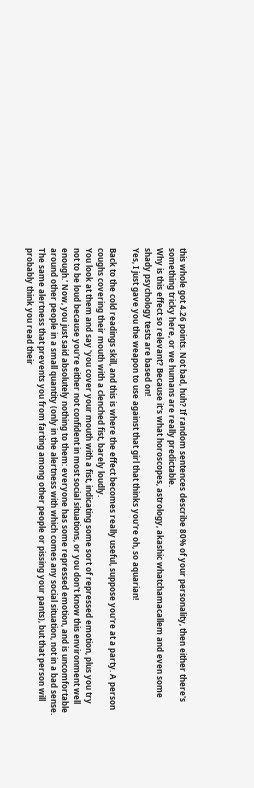this whole got 4.26 points. Not bad, huh? If random sentences describe 80% of your personality, then either there's something tricky here, or we humans are really predictable.
Why is this effect so relevant? Because it's what horoscopes, astrology, akashic whatchamacallem and even some shady psychology tests are based on!
Yes, I just gave you the weapon to use against that girl that thinks you're oh, so aquarian!

Back to the cold readings skill, and this is where the effect becomes really useful, suppose you're at a party. A person coughs covering their mouth with a clenched fist, barely loudly.
You look at them and say 'you cover your mouth with a fist, indicating some sort of repressed emotion, plus you try not to be loud because you're either not confident in most social situations, or you don't know this environment well enough.' Now, you just said absolutely nothing to them: everyone has some repressed emotion, and is uncomfortable around other people in a small quantity (only in the alertness with which comes any social situation, not in a bad sense. The same alertness that prevents you from farting among other people or pissing your pants), but that person will probably think you read their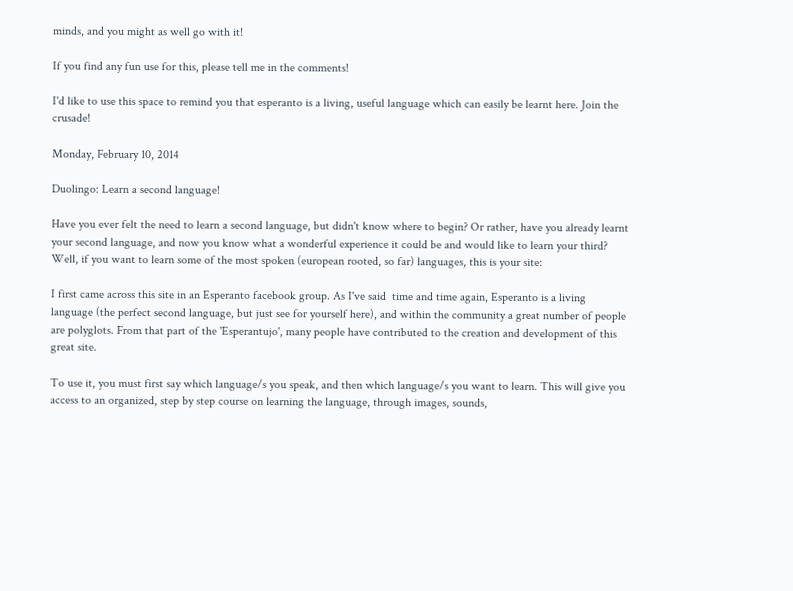minds, and you might as well go with it!

If you find any fun use for this, please tell me in the comments!

I'd like to use this space to remind you that esperanto is a living, useful language which can easily be learnt here. Join the crusade!

Monday, February 10, 2014

Duolingo: Learn a second language!

Have you ever felt the need to learn a second language, but didn't know where to begin? Or rather, have you already learnt your second language, and now you know what a wonderful experience it could be and would like to learn your third?
Well, if you want to learn some of the most spoken (european rooted, so far) languages, this is your site:

I first came across this site in an Esperanto facebook group. As I've said  time and time again, Esperanto is a living language (the perfect second language, but just see for yourself here), and within the community a great number of people are polyglots. From that part of the 'Esperantujo', many people have contributed to the creation and development of this great site.

To use it, you must first say which language/s you speak, and then which language/s you want to learn. This will give you access to an organized, step by step course on learning the language, through images, sounds,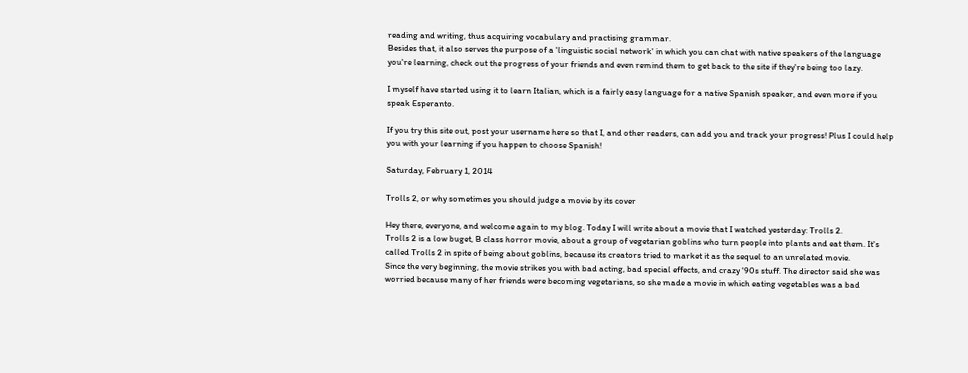reading and writing, thus acquiring vocabulary and practising grammar.
Besides that, it also serves the purpose of a 'linguistic social network' in which you can chat with native speakers of the language you're learning, check out the progress of your friends and even remind them to get back to the site if they're being too lazy.

I myself have started using it to learn Italian, which is a fairly easy language for a native Spanish speaker, and even more if you speak Esperanto.

If you try this site out, post your username here so that I, and other readers, can add you and track your progress! Plus I could help you with your learning if you happen to choose Spanish!

Saturday, February 1, 2014

Trolls 2, or why sometimes you should judge a movie by its cover

Hey there, everyone, and welcome again to my blog. Today I will write about a movie that I watched yesterday: Trolls 2.
Trolls 2 is a low buget, B class horror movie, about a group of vegetarian goblins who turn people into plants and eat them. It's called Trolls 2 in spite of being about goblins, because its creators tried to market it as the sequel to an unrelated movie.
Since the very beginning, the movie strikes you with bad acting, bad special effects, and crazy '90s stuff. The director said she was worried because many of her friends were becoming vegetarians, so she made a movie in which eating vegetables was a bad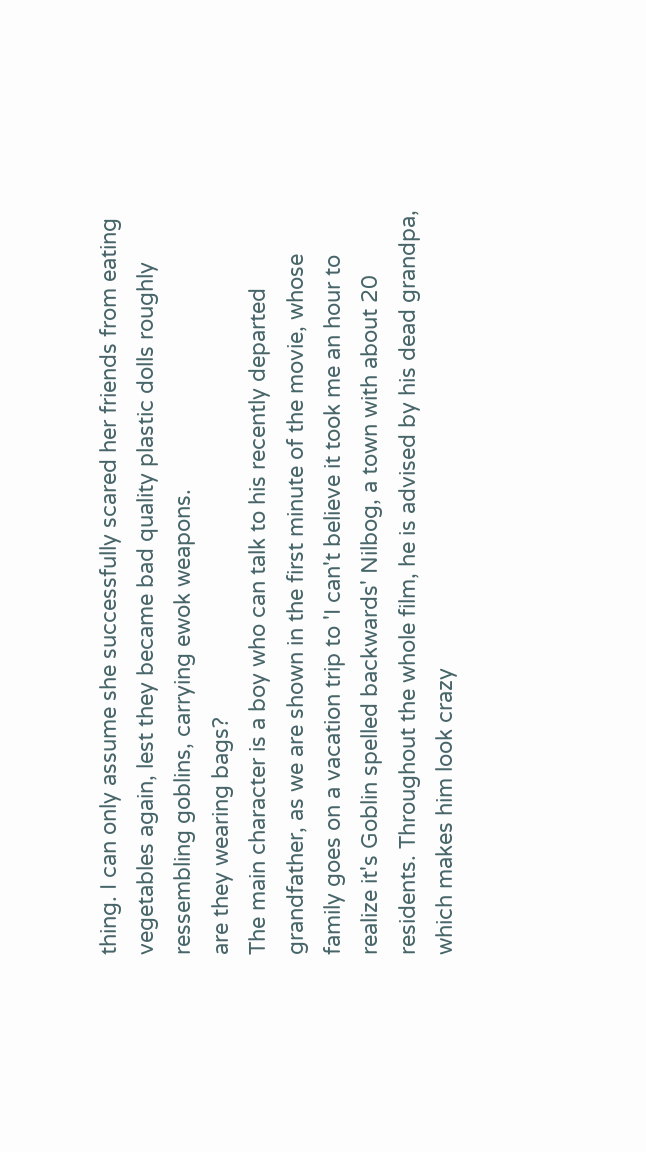thing. I can only assume she successfully scared her friends from eating vegetables again, lest they became bad quality plastic dolls roughly ressembling goblins, carrying ewok weapons.
are they wearing bags?
The main character is a boy who can talk to his recently departed grandfather, as we are shown in the first minute of the movie, whose family goes on a vacation trip to 'I can't believe it took me an hour to realize it's Goblin spelled backwards' Nilbog, a town with about 20 residents. Throughout the whole film, he is advised by his dead grandpa, which makes him look crazy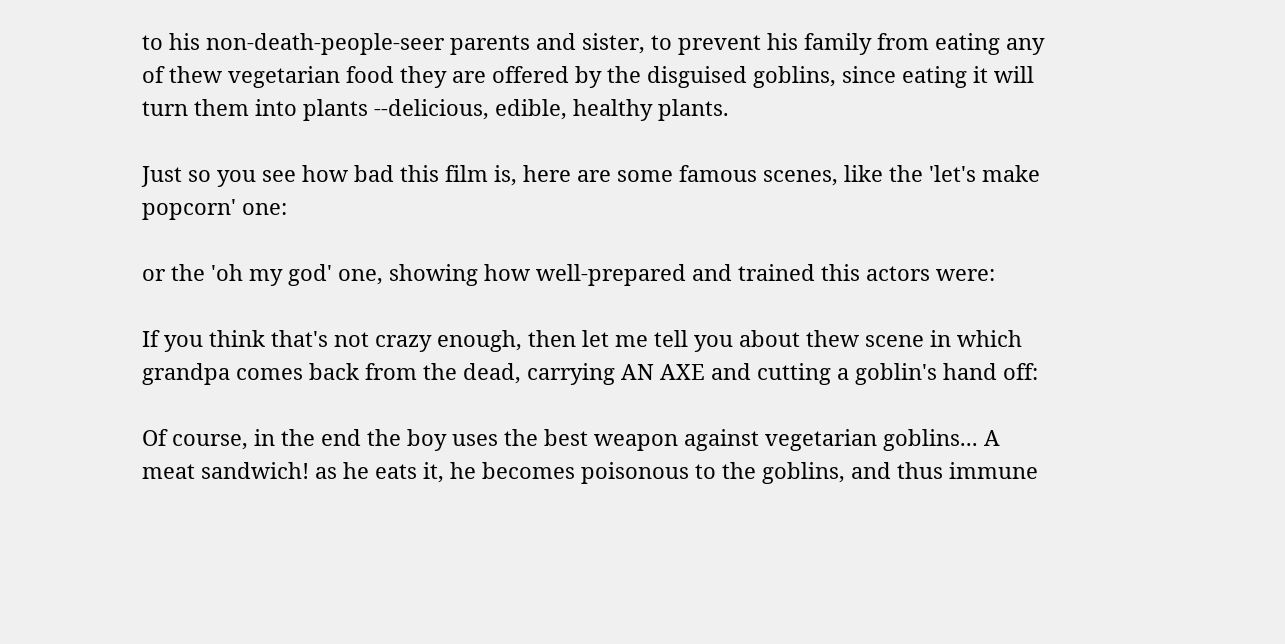to his non-death-people-seer parents and sister, to prevent his family from eating any of thew vegetarian food they are offered by the disguised goblins, since eating it will turn them into plants --delicious, edible, healthy plants.

Just so you see how bad this film is, here are some famous scenes, like the 'let's make popcorn' one:

or the 'oh my god' one, showing how well-prepared and trained this actors were:

If you think that's not crazy enough, then let me tell you about thew scene in which grandpa comes back from the dead, carrying AN AXE and cutting a goblin's hand off:

Of course, in the end the boy uses the best weapon against vegetarian goblins... A meat sandwich! as he eats it, he becomes poisonous to the goblins, and thus immune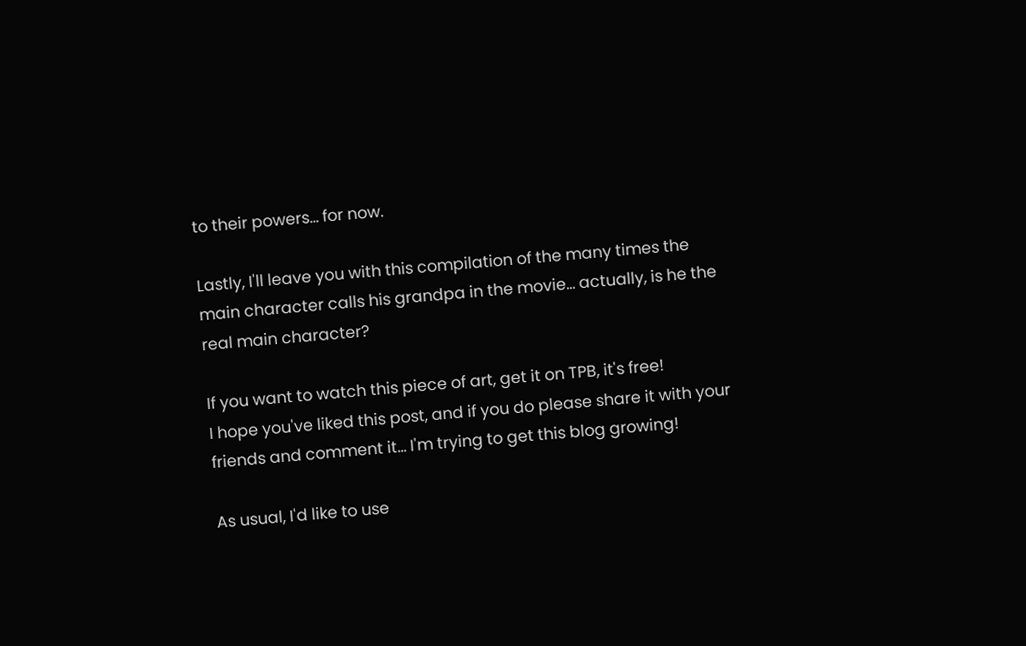to their powers... for now.

Lastly, I'll leave you with this compilation of the many times the main character calls his grandpa in the movie... actually, is he the real main character?

If you want to watch this piece of art, get it on TPB, it's free!
I hope you've liked this post, and if you do please share it with your friends and comment it... I'm trying to get this blog growing!

As usual, I'd like to use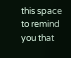this space to remind you that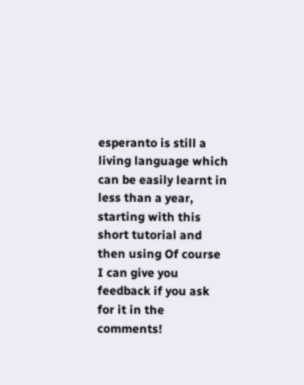esperanto is still a living language which can be easily learnt in less than a year, starting with this short tutorial and then using Of course I can give you feedback if you ask for it in the comments!